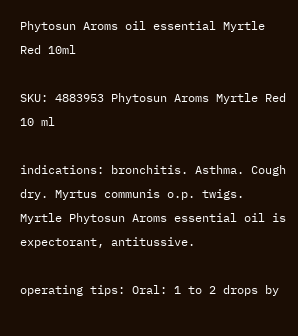Phytosun Aroms oil essential Myrtle Red 10ml

SKU: 4883953 Phytosun Aroms Myrtle Red 10 ml

indications: bronchitis. Asthma. Cough dry. Myrtus communis o.p. twigs. Myrtle Phytosun Aroms essential oil is expectorant, antitussive.

operating tips: Oral: 1 to 2 drops by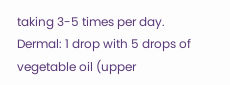taking 3-5 times per day. Dermal: 1 drop with 5 drops of vegetable oil (upper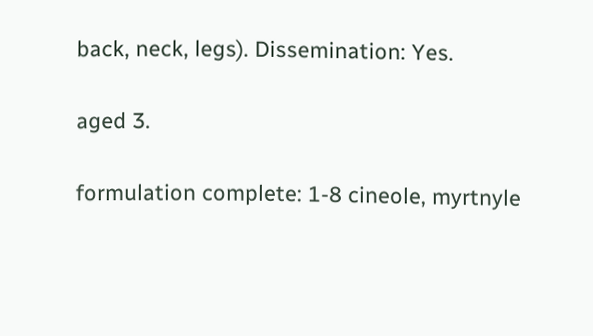back, neck, legs). Dissemination: Yes.

aged 3.

formulation complete: 1-8 cineole, myrtnyle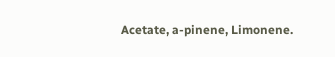Acetate, a-pinene, Limonene.